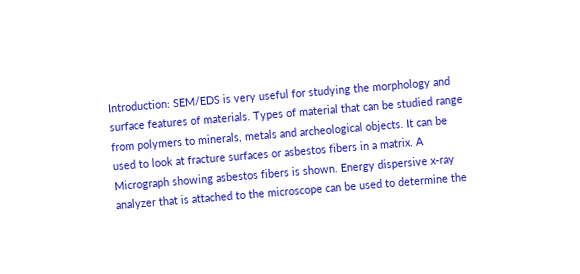Introduction: SEM/EDS is very useful for studying the morphology and
surface features of materials. Types of material that can be studied range
from polymers to minerals, metals and archeological objects. It can be
used to look at fracture surfaces or asbestos fibers in a matrix. A
Micrograph showing asbestos fibers is shown. Energy dispersive x-ray
analyzer that is attached to the microscope can be used to determine the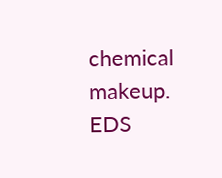chemical makeup. EDS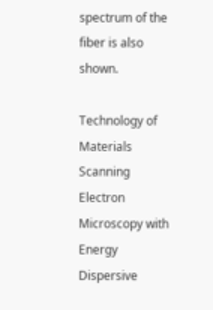spectrum of the fiber is also shown.

Technology of Materials
Scanning Electron Microscopy with Energy Dispersive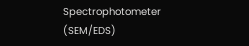Spectrophotometer (SEM/EDS)